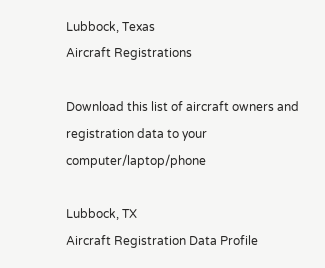Lubbock, Texas
Aircraft Registrations

Download this list of aircraft owners and registration data to your computer/laptop/phone

Lubbock, TX
Aircraft Registration Data Profile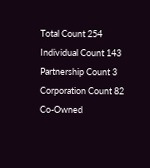Total Count 254
Individual Count 143
Partnership Count 3
Corporation Count 82
Co-Owned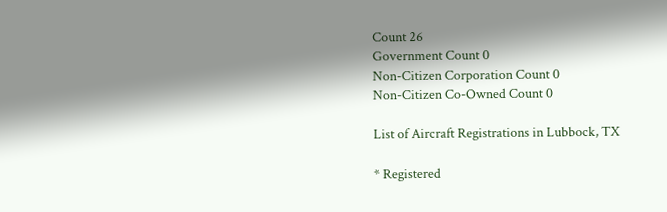Count 26
Government Count 0
Non-Citizen Corporation Count 0
Non-Citizen Co-Owned Count 0

List of Aircraft Registrations in Lubbock, TX

* Registered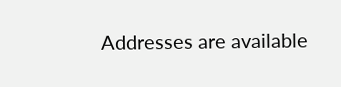Addresses are available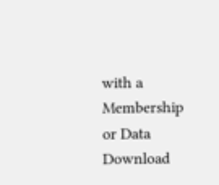with a Membership or Data Download